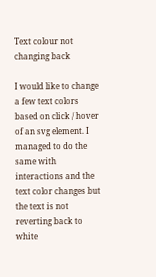Text colour not changing back

I would like to change a few text colors based on click / hover of an svg element. I managed to do the same with interactions and the text color changes but the text is not reverting back to white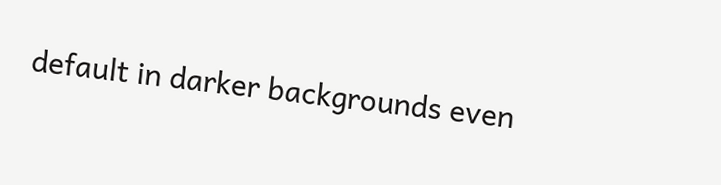default in darker backgrounds even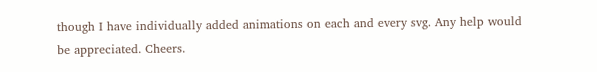though I have individually added animations on each and every svg. Any help would be appreciated. Cheers.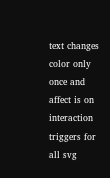text changes color only once and affect is on interaction triggers for all svg